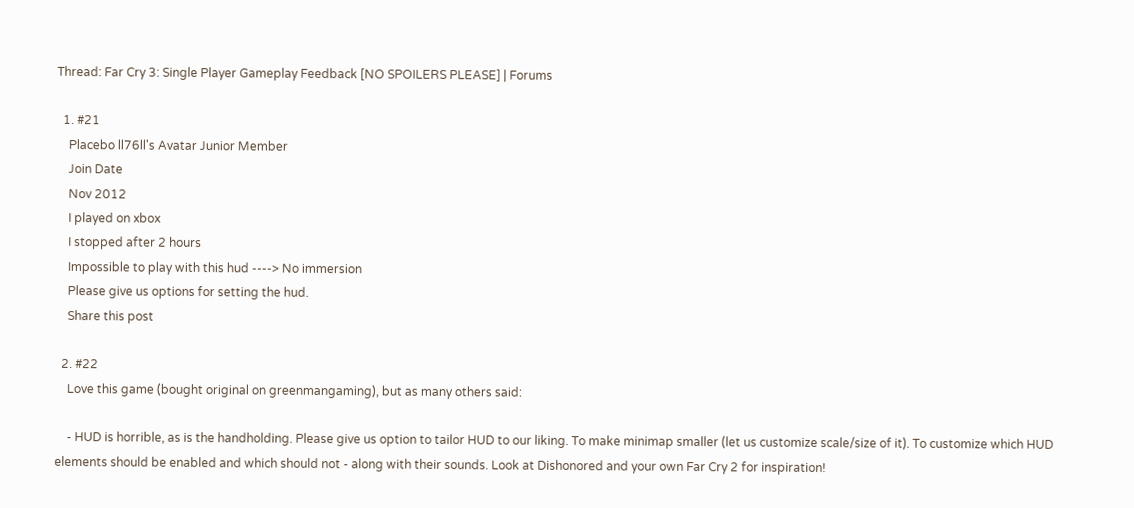Thread: Far Cry 3: Single Player Gameplay Feedback [NO SPOILERS PLEASE] | Forums

  1. #21
    Placebo ll76ll's Avatar Junior Member
    Join Date
    Nov 2012
    I played on xbox
    I stopped after 2 hours
    Impossible to play with this hud ----> No immersion
    Please give us options for setting the hud.
    Share this post

  2. #22
    Love this game (bought original on greenmangaming), but as many others said:

    - HUD is horrible, as is the handholding. Please give us option to tailor HUD to our liking. To make minimap smaller (let us customize scale/size of it). To customize which HUD elements should be enabled and which should not - along with their sounds. Look at Dishonored and your own Far Cry 2 for inspiration!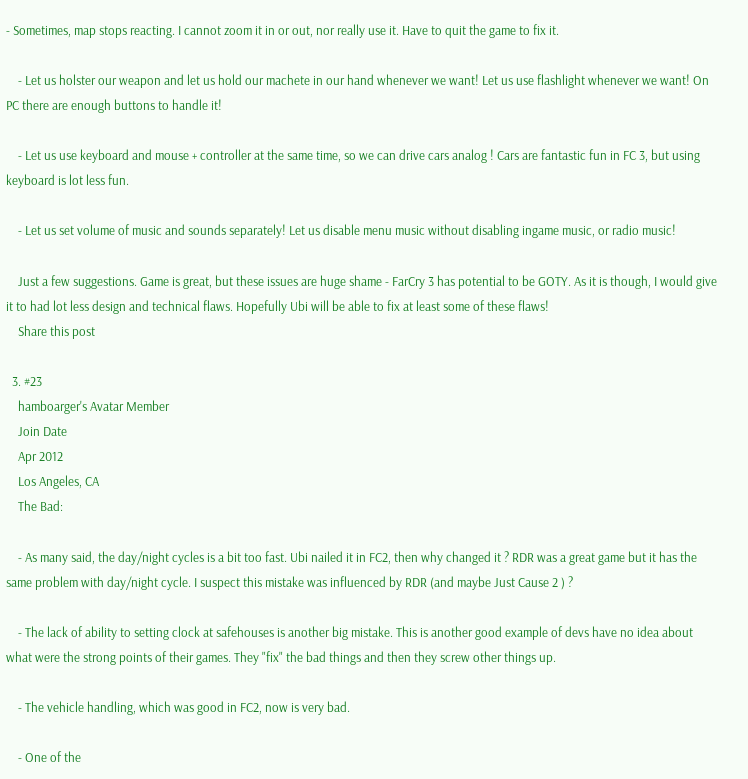- Sometimes, map stops reacting. I cannot zoom it in or out, nor really use it. Have to quit the game to fix it.

    - Let us holster our weapon and let us hold our machete in our hand whenever we want! Let us use flashlight whenever we want! On PC there are enough buttons to handle it!

    - Let us use keyboard and mouse + controller at the same time, so we can drive cars analog ! Cars are fantastic fun in FC 3, but using keyboard is lot less fun.

    - Let us set volume of music and sounds separately! Let us disable menu music without disabling ingame music, or radio music!

    Just a few suggestions. Game is great, but these issues are huge shame - FarCry 3 has potential to be GOTY. As it is though, I would give it to had lot less design and technical flaws. Hopefully Ubi will be able to fix at least some of these flaws!
    Share this post

  3. #23
    hamboarger's Avatar Member
    Join Date
    Apr 2012
    Los Angeles, CA
    The Bad:

    - As many said, the day/night cycles is a bit too fast. Ubi nailed it in FC2, then why changed it ? RDR was a great game but it has the same problem with day/night cycle. I suspect this mistake was influenced by RDR (and maybe Just Cause 2 ) ?

    - The lack of ability to setting clock at safehouses is another big mistake. This is another good example of devs have no idea about what were the strong points of their games. They "fix" the bad things and then they screw other things up.

    - The vehicle handling, which was good in FC2, now is very bad.

    - One of the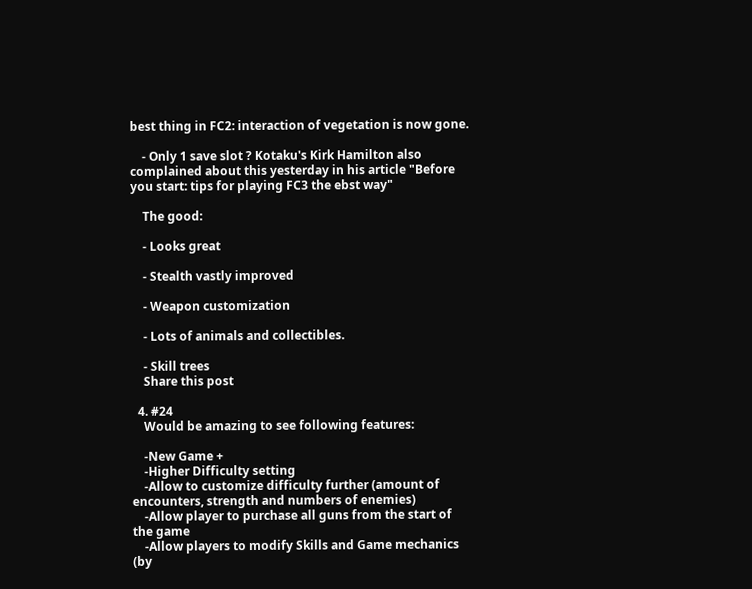best thing in FC2: interaction of vegetation is now gone.

    - Only 1 save slot ? Kotaku's Kirk Hamilton also complained about this yesterday in his article "Before you start: tips for playing FC3 the ebst way"

    The good:

    - Looks great

    - Stealth vastly improved

    - Weapon customization

    - Lots of animals and collectibles.

    - Skill trees
    Share this post

  4. #24
    Would be amazing to see following features:

    -New Game +
    -Higher Difficulty setting
    -Allow to customize difficulty further (amount of encounters, strength and numbers of enemies)
    -Allow player to purchase all guns from the start of the game
    -Allow players to modify Skills and Game mechanics (by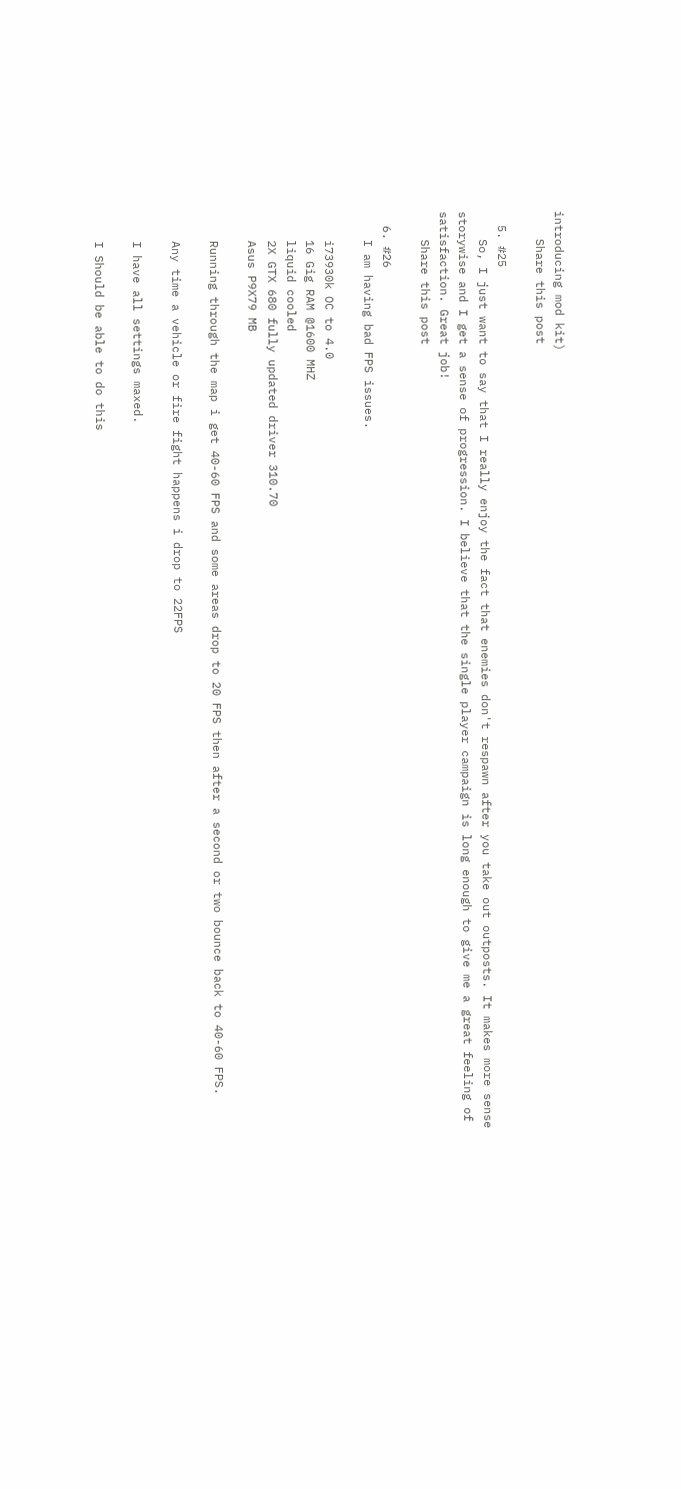introducing mod kit)
    Share this post

  5. #25
    So, I just want to say that I really enjoy the fact that enemies don't respawn after you take out outposts. It makes more sense storywise and I get a sense of progression. I believe that the single player campaign is long enough to give me a great feeling of satisfaction. Great job!
    Share this post

  6. #26
    I am having bad FPS issues.

    i73930k OC to 4.0
    16 Gig RAM @1600 MHZ
    liquid cooled
    2X GTX 680 fully updated driver 310.70
    Asus P9X79 MB

    Running through the map i get 40-60 FPS and some areas drop to 20 FPS then after a second or two bounce back to 40-60 FPS.

    Any time a vehicle or fire fight happens i drop to 22FPS

    I have all settings maxed.

    I Should be able to do this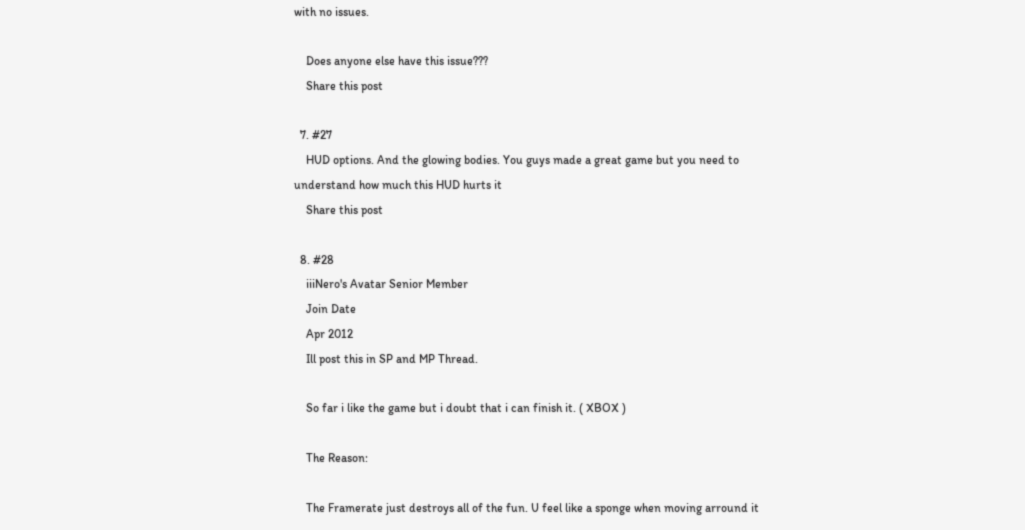with no issues.

    Does anyone else have this issue???
    Share this post

  7. #27
    HUD options. And the glowing bodies. You guys made a great game but you need to understand how much this HUD hurts it
    Share this post

  8. #28
    iiiNero's Avatar Senior Member
    Join Date
    Apr 2012
    Ill post this in SP and MP Thread.

    So far i like the game but i doubt that i can finish it. ( XBOX )

    The Reason:

    The Framerate just destroys all of the fun. U feel like a sponge when moving arround it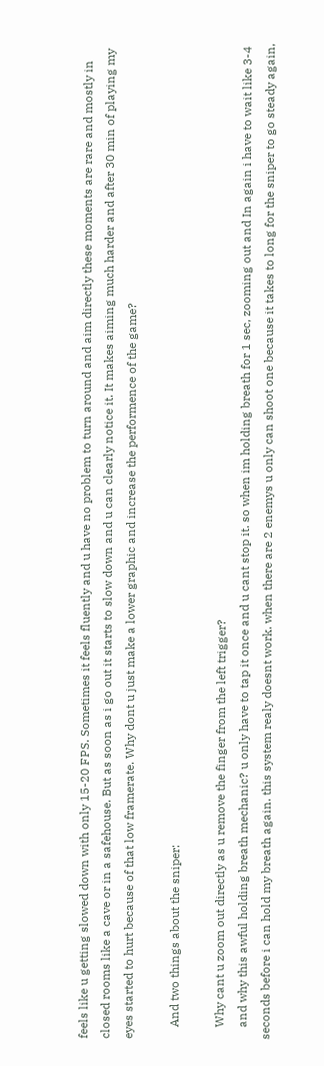feels like u getting slowed down with only 15-20 FPS. Sometimes it feels fluently and u have no problem to turn around and aim directly these moments are rare and mostly in closed rooms like a cave or in a safehouse. But as soon as i go out it starts to slow down and u can clearly notice it. It makes aiming much harder and after 30 min of playing my eyes started to hurt because of that low framerate. Why dont u just make a lower graphic and increase the performence of the game?

    And two things about the sniper:

    Why cant u zoom out directly as u remove the finger from the left trigger?
    and why this awful holding breath mechanic? u only have to tap it once and u cant stop it. so when im holding breath for 1 sec, zooming out and In again i have to wait like 3-4 seconds before i can hold my breath again. this system realy doesnt work. when there are 2 enemys u only can shoot one because it takes to long for the sniper to go steady again,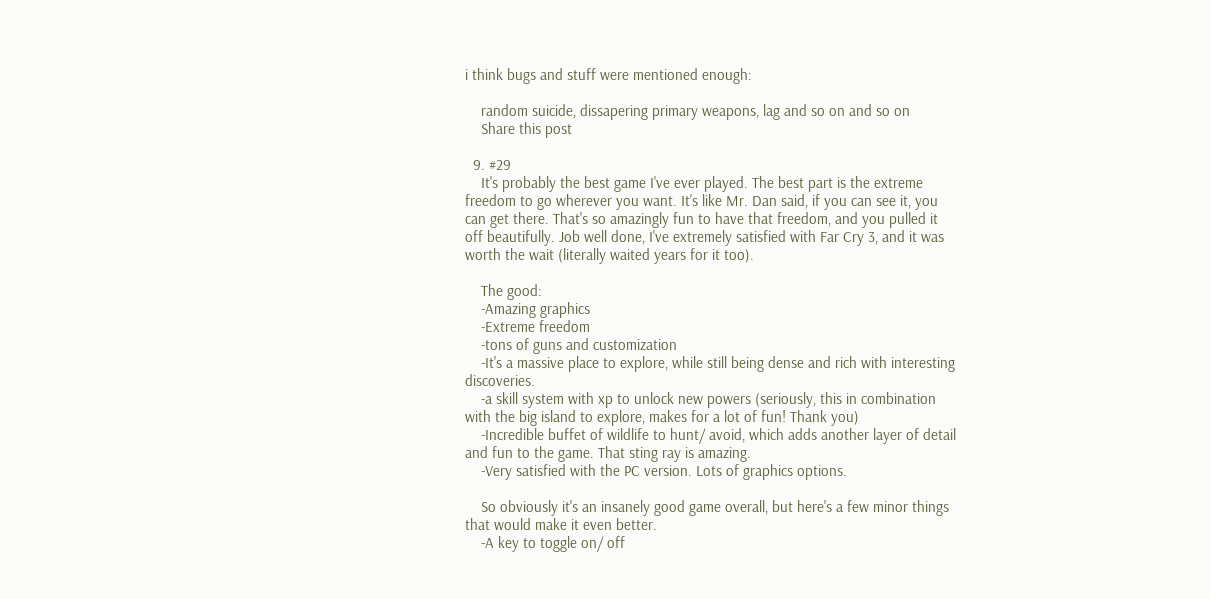i think bugs and stuff were mentioned enough:

    random suicide, dissapering primary weapons, lag and so on and so on
    Share this post

  9. #29
    It's probably the best game I've ever played. The best part is the extreme freedom to go wherever you want. It's like Mr. Dan said, if you can see it, you can get there. That's so amazingly fun to have that freedom, and you pulled it off beautifully. Job well done, I've extremely satisfied with Far Cry 3, and it was worth the wait (literally waited years for it too).

    The good:
    -Amazing graphics
    -Extreme freedom
    -tons of guns and customization
    -It's a massive place to explore, while still being dense and rich with interesting discoveries.
    -a skill system with xp to unlock new powers (seriously, this in combination with the big island to explore, makes for a lot of fun! Thank you)
    -Incredible buffet of wildlife to hunt/ avoid, which adds another layer of detail and fun to the game. That sting ray is amazing.
    -Very satisfied with the PC version. Lots of graphics options.

    So obviously it's an insanely good game overall, but here's a few minor things that would make it even better.
    -A key to toggle on/ off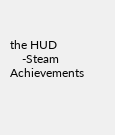the HUD
    -Steam Achievements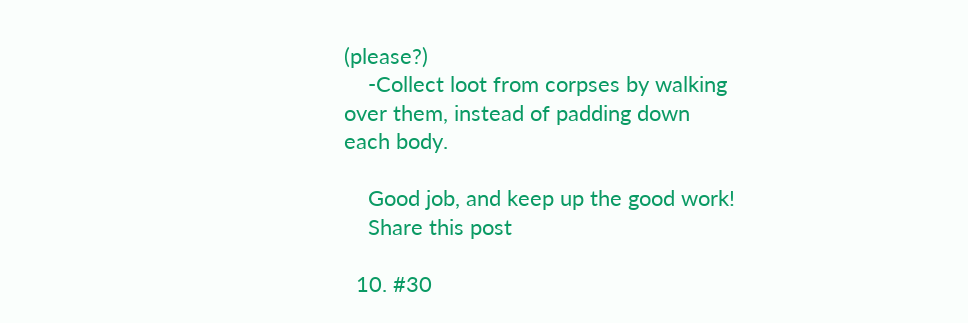(please?)
    -Collect loot from corpses by walking over them, instead of padding down each body.

    Good job, and keep up the good work!
    Share this post

  10. #30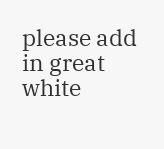please add in great white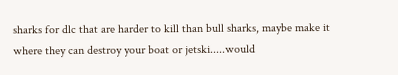sharks for dlc that are harder to kill than bull sharks, maybe make it where they can destroy your boat or jetski.....would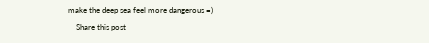make the deep sea feel more dangerous =)
    Share this post